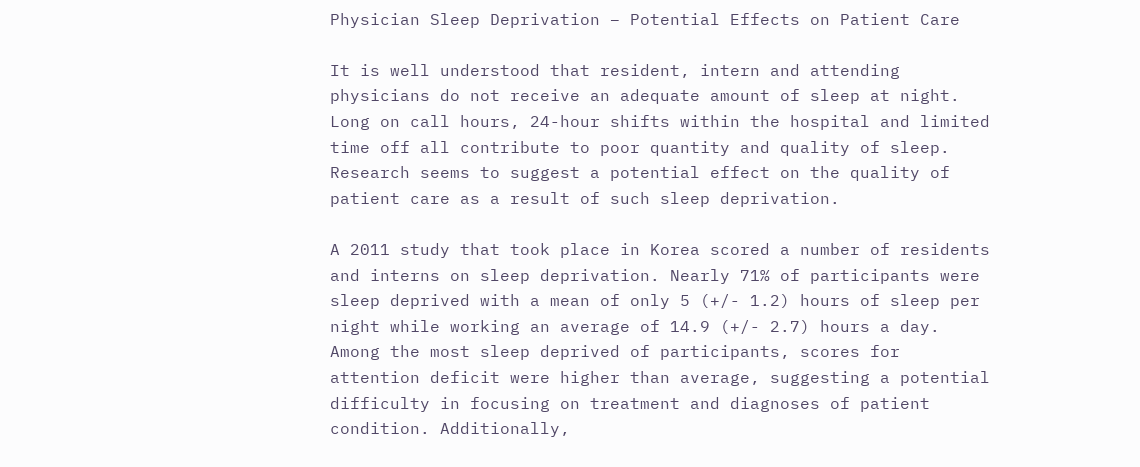Physician Sleep Deprivation – Potential Effects on Patient Care

It is well understood that resident, intern and attending physicians do not receive an adequate amount of sleep at night. Long on call hours, 24-hour shifts within the hospital and limited time off all contribute to poor quantity and quality of sleep. Research seems to suggest a potential effect on the quality of patient care as a result of such sleep deprivation.

A 2011 study that took place in Korea scored a number of residents and interns on sleep deprivation. Nearly 71% of participants were sleep deprived with a mean of only 5 (+/- 1.2) hours of sleep per night while working an average of 14.9 (+/- 2.7) hours a day. Among the most sleep deprived of participants, scores for attention deficit were higher than average, suggesting a potential difficulty in focusing on treatment and diagnoses of patient condition. Additionally,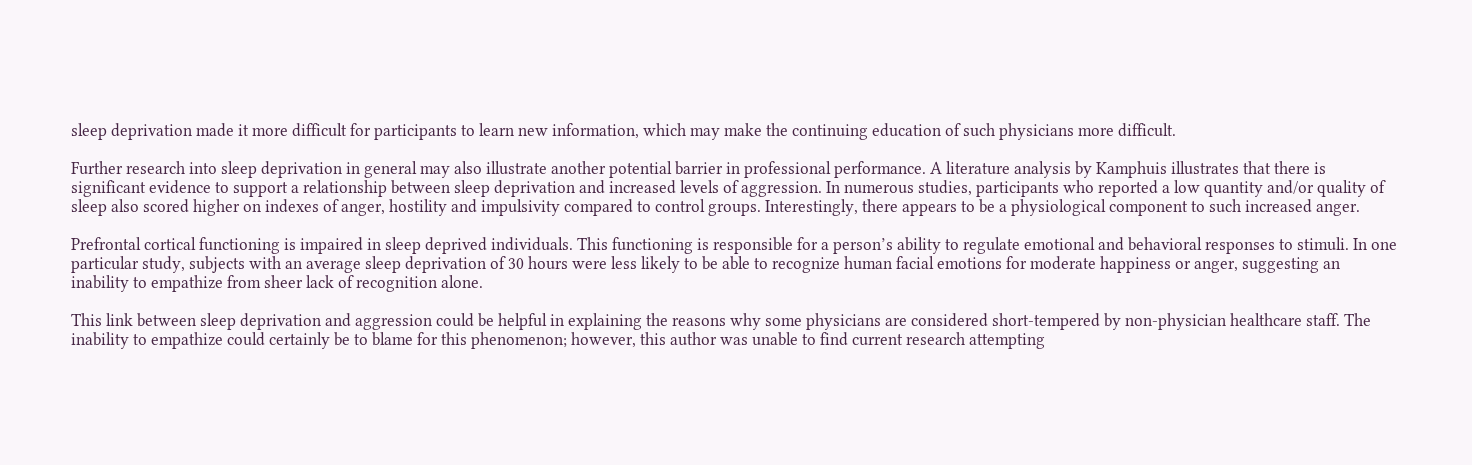sleep deprivation made it more difficult for participants to learn new information, which may make the continuing education of such physicians more difficult.

Further research into sleep deprivation in general may also illustrate another potential barrier in professional performance. A literature analysis by Kamphuis illustrates that there is significant evidence to support a relationship between sleep deprivation and increased levels of aggression. In numerous studies, participants who reported a low quantity and/or quality of sleep also scored higher on indexes of anger, hostility and impulsivity compared to control groups. Interestingly, there appears to be a physiological component to such increased anger.

Prefrontal cortical functioning is impaired in sleep deprived individuals. This functioning is responsible for a person’s ability to regulate emotional and behavioral responses to stimuli. In one particular study, subjects with an average sleep deprivation of 30 hours were less likely to be able to recognize human facial emotions for moderate happiness or anger, suggesting an inability to empathize from sheer lack of recognition alone.

This link between sleep deprivation and aggression could be helpful in explaining the reasons why some physicians are considered short-tempered by non-physician healthcare staff. The inability to empathize could certainly be to blame for this phenomenon; however, this author was unable to find current research attempting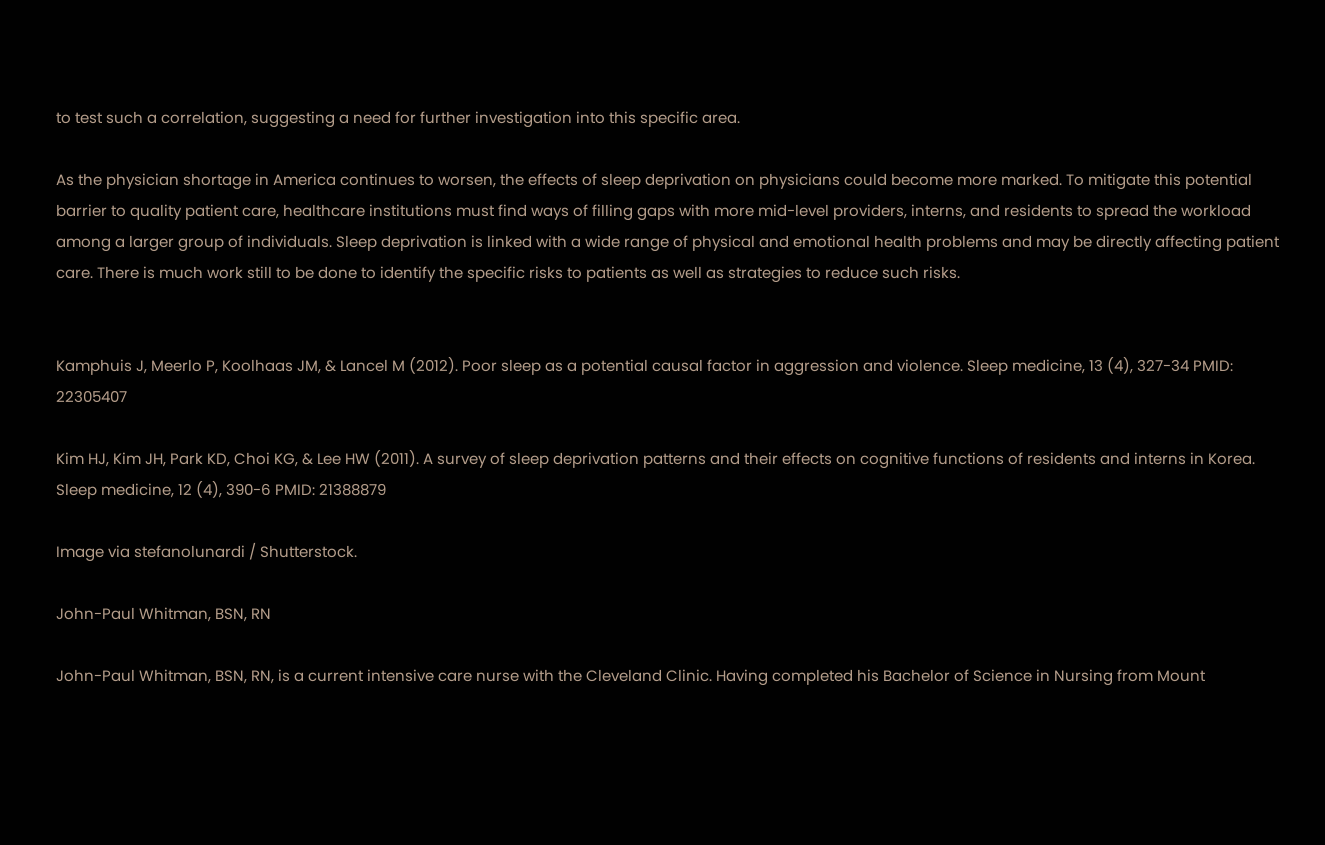to test such a correlation, suggesting a need for further investigation into this specific area.

As the physician shortage in America continues to worsen, the effects of sleep deprivation on physicians could become more marked. To mitigate this potential barrier to quality patient care, healthcare institutions must find ways of filling gaps with more mid-level providers, interns, and residents to spread the workload among a larger group of individuals. Sleep deprivation is linked with a wide range of physical and emotional health problems and may be directly affecting patient care. There is much work still to be done to identify the specific risks to patients as well as strategies to reduce such risks.


Kamphuis J, Meerlo P, Koolhaas JM, & Lancel M (2012). Poor sleep as a potential causal factor in aggression and violence. Sleep medicine, 13 (4), 327-34 PMID: 22305407

Kim HJ, Kim JH, Park KD, Choi KG, & Lee HW (2011). A survey of sleep deprivation patterns and their effects on cognitive functions of residents and interns in Korea. Sleep medicine, 12 (4), 390-6 PMID: 21388879

Image via stefanolunardi / Shutterstock.

John-Paul Whitman, BSN, RN

John-Paul Whitman, BSN, RN, is a current intensive care nurse with the Cleveland Clinic. Having completed his Bachelor of Science in Nursing from Mount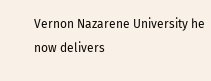Vernon Nazarene University he now delivers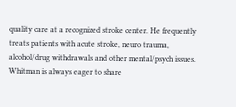quality care at a recognized stroke center. He frequently treats patients with acute stroke, neuro trauma, alcohol/drug withdrawals and other mental/psych issues. Whitman is always eager to share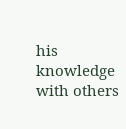his knowledge with others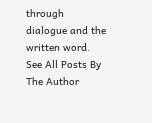through dialogue and the written word.
See All Posts By The Author